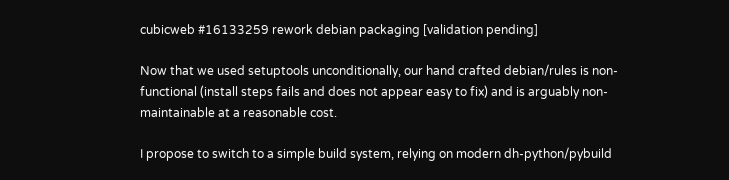cubicweb #16133259 rework debian packaging [validation pending]

Now that we used setuptools unconditionally, our hand crafted debian/rules is non-functional (install steps fails and does not appear easy to fix) and is arguably non-maintainable at a reasonable cost.

I propose to switch to a simple build system, relying on modern dh-python/pybuild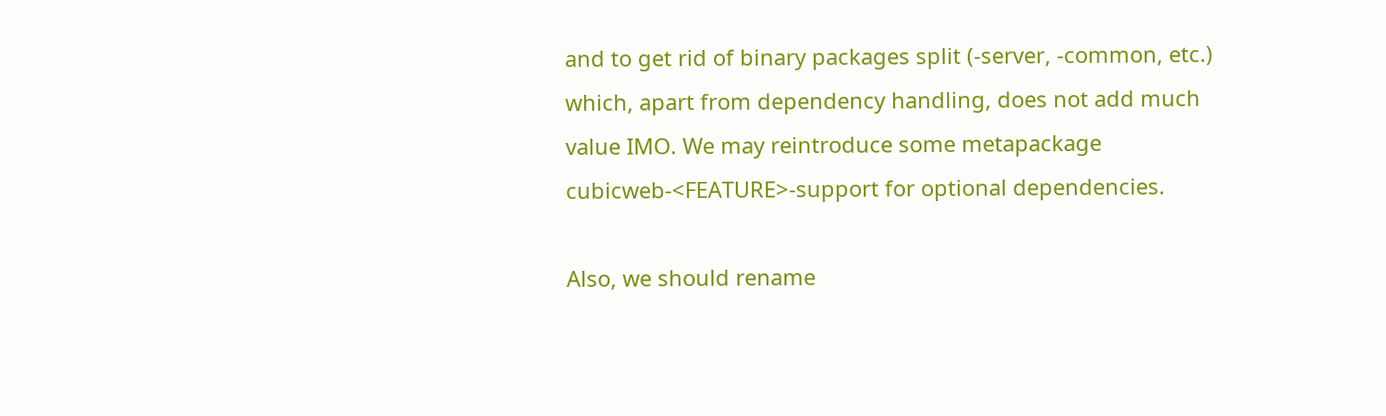and to get rid of binary packages split (-server, -common, etc.) which, apart from dependency handling, does not add much value IMO. We may reintroduce some metapackage cubicweb-<FEATURE>-support for optional dependencies.

Also, we should rename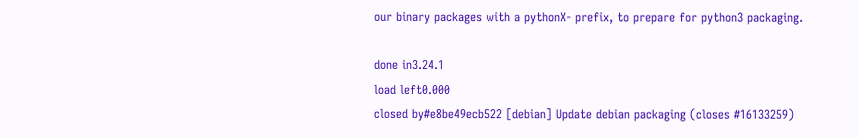our binary packages with a pythonX- prefix, to prepare for python3 packaging.

done in3.24.1
load left0.000
closed by#e8be49ecb522 [debian] Update debian packaging (closes #16133259)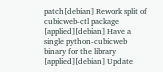patch[debian] Rework split of cubicweb-ctl package [applied][debian] Have a single python-cubicweb binary for the library [applied][debian] Update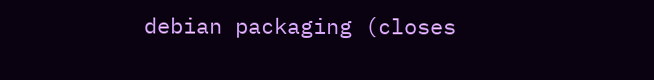debian packaging (closes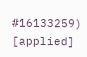#16133259) [applied]